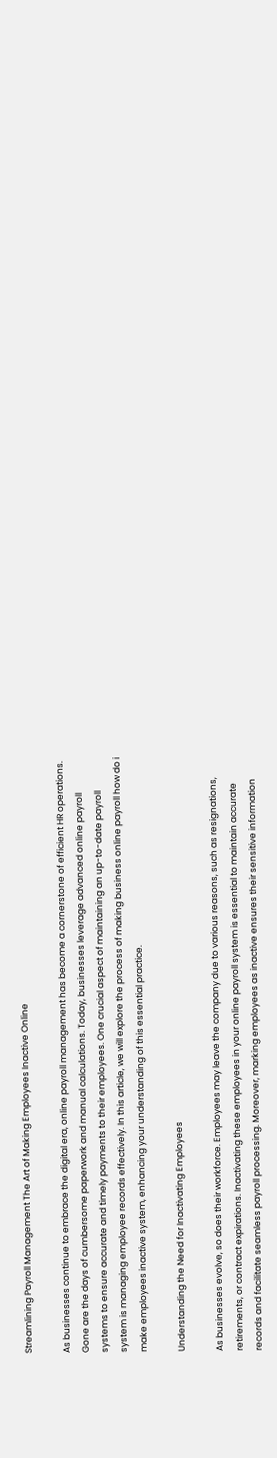Streamlining Payroll Management The Art of Making Employees Inactive Online

As businesses continue to embrace the digital era, online payroll management has become a cornerstone of efficient HR operations. Gone are the days of cumbersome paperwork and manual calculations. Today, businesses leverage advanced online payroll systems to ensure accurate and timely payments to their employees. One crucial aspect of maintaining an up-to-date payroll system is managing employee records effectively. In this article, we will explore the process of making business online payroll how do i make employees inactive system, enhancing your understanding of this essential practice.

Understanding the Need for Inactivating Employees

As businesses evolve, so does their workforce. Employees may leave the company due to various reasons, such as resignations, retirements, or contract expirations. Inactivating these employees in your online payroll system is essential to maintain accurate records and facilitate seamless payroll processing. Moreover, marking employees as inactive ensures their sensitive information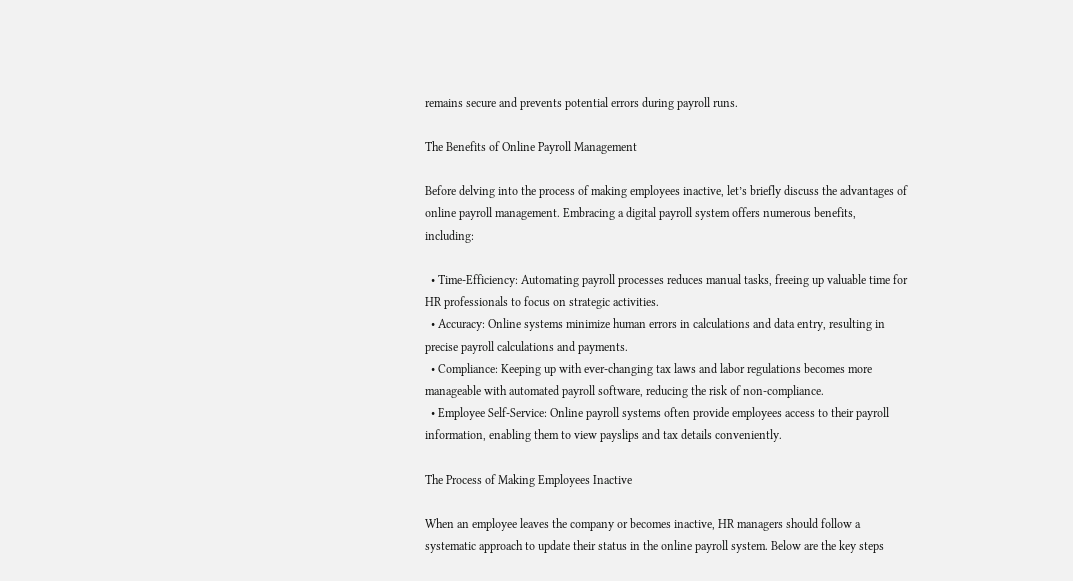remains secure and prevents potential errors during payroll runs.

The Benefits of Online Payroll Management

Before delving into the process of making employees inactive, let’s briefly discuss the advantages of online payroll management. Embracing a digital payroll system offers numerous benefits, including:

  • Time-Efficiency: Automating payroll processes reduces manual tasks, freeing up valuable time for HR professionals to focus on strategic activities.
  • Accuracy: Online systems minimize human errors in calculations and data entry, resulting in precise payroll calculations and payments.
  • Compliance: Keeping up with ever-changing tax laws and labor regulations becomes more manageable with automated payroll software, reducing the risk of non-compliance.
  • Employee Self-Service: Online payroll systems often provide employees access to their payroll information, enabling them to view payslips and tax details conveniently.

The Process of Making Employees Inactive

When an employee leaves the company or becomes inactive, HR managers should follow a systematic approach to update their status in the online payroll system. Below are the key steps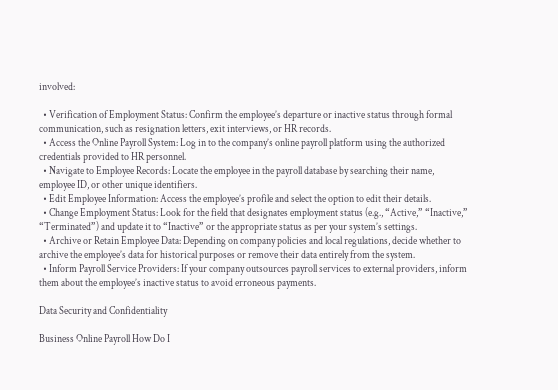involved:

  • Verification of Employment Status: Confirm the employee’s departure or inactive status through formal communication, such as resignation letters, exit interviews, or HR records.
  • Access the Online Payroll System: Log in to the company’s online payroll platform using the authorized credentials provided to HR personnel.
  • Navigate to Employee Records: Locate the employee in the payroll database by searching their name, employee ID, or other unique identifiers.
  • Edit Employee Information: Access the employee’s profile and select the option to edit their details.
  • Change Employment Status: Look for the field that designates employment status (e.g., “Active,” “Inactive,” “Terminated”) and update it to “Inactive” or the appropriate status as per your system’s settings.
  • Archive or Retain Employee Data: Depending on company policies and local regulations, decide whether to archive the employee’s data for historical purposes or remove their data entirely from the system.
  • Inform Payroll Service Providers: If your company outsources payroll services to external providers, inform them about the employee’s inactive status to avoid erroneous payments.

Data Security and Confidentiality

Business Online Payroll How Do I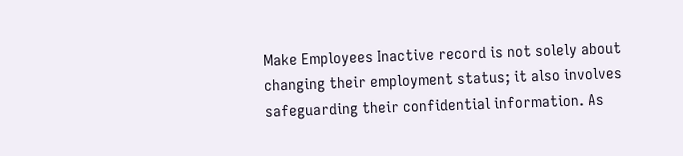Make Employees Inactive record is not solely about changing their employment status; it also involves safeguarding their confidential information. As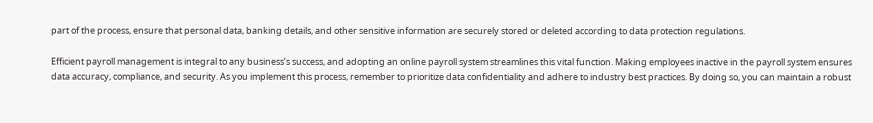part of the process, ensure that personal data, banking details, and other sensitive information are securely stored or deleted according to data protection regulations.

Efficient payroll management is integral to any business’s success, and adopting an online payroll system streamlines this vital function. Making employees inactive in the payroll system ensures data accuracy, compliance, and security. As you implement this process, remember to prioritize data confidentiality and adhere to industry best practices. By doing so, you can maintain a robust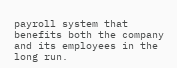payroll system that benefits both the company and its employees in the long run.